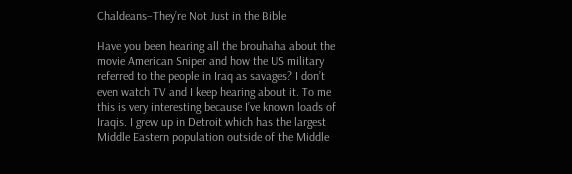Chaldeans–They’re Not Just in the Bible

Have you been hearing all the brouhaha about the movie American Sniper and how the US military referred to the people in Iraq as savages? I don’t even watch TV and I keep hearing about it. To me this is very interesting because I’ve known loads of Iraqis. I grew up in Detroit which has the largest Middle Eastern population outside of the Middle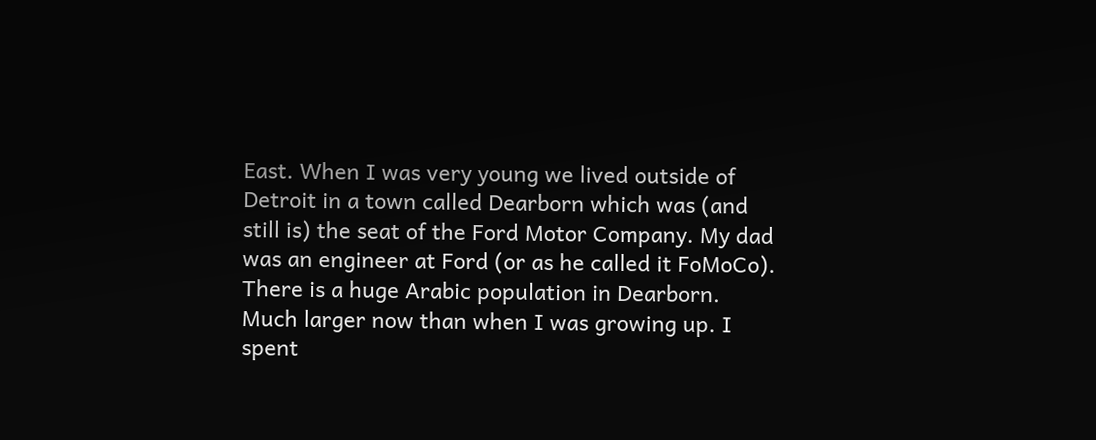East. When I was very young we lived outside of Detroit in a town called Dearborn which was (and still is) the seat of the Ford Motor Company. My dad was an engineer at Ford (or as he called it FoMoCo).  There is a huge Arabic population in Dearborn. Much larger now than when I was growing up. I spent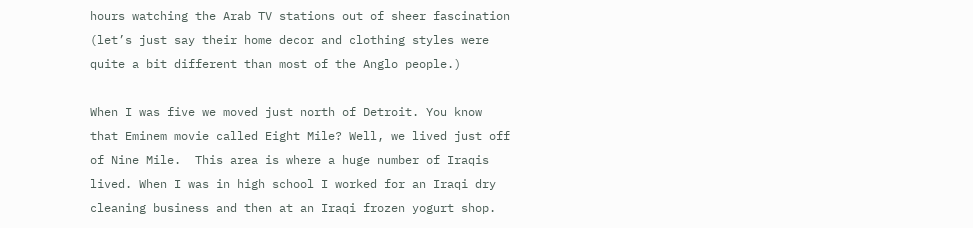hours watching the Arab TV stations out of sheer fascination (let’s just say their home decor and clothing styles were quite a bit different than most of the Anglo people.)

When I was five we moved just north of Detroit. You know that Eminem movie called Eight Mile? Well, we lived just off of Nine Mile.  This area is where a huge number of Iraqis lived. When I was in high school I worked for an Iraqi dry cleaning business and then at an Iraqi frozen yogurt shop.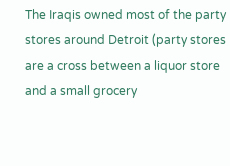The Iraqis owned most of the party stores around Detroit (party stores are a cross between a liquor store and a small grocery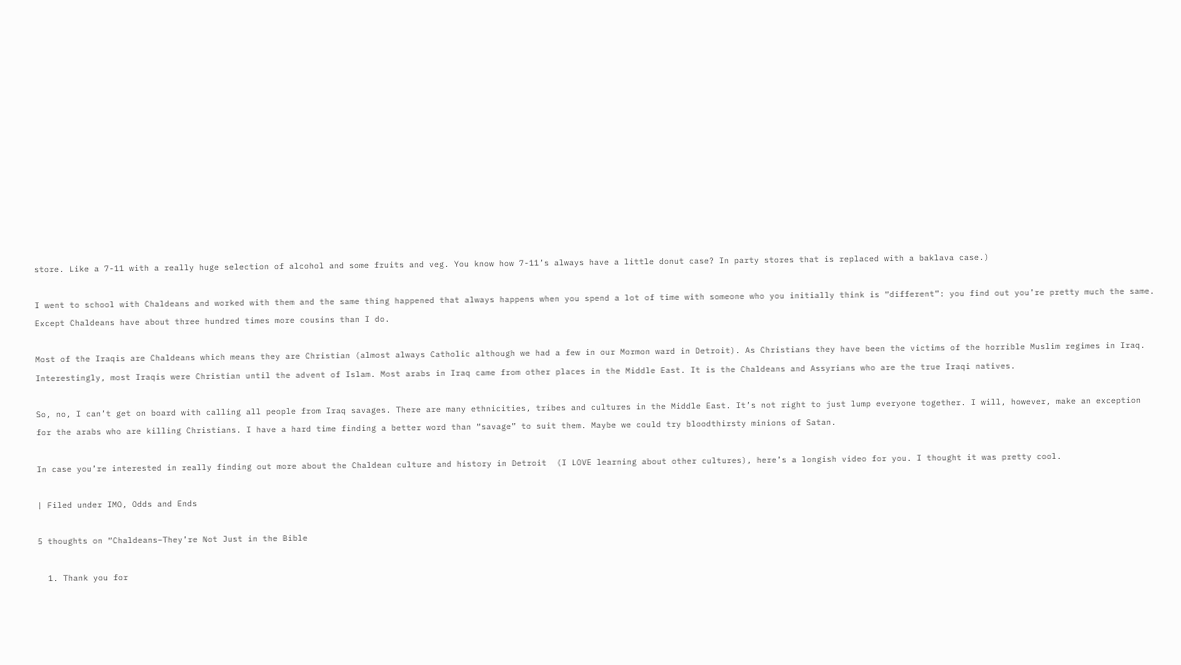store. Like a 7-11 with a really huge selection of alcohol and some fruits and veg. You know how 7-11’s always have a little donut case? In party stores that is replaced with a baklava case.)

I went to school with Chaldeans and worked with them and the same thing happened that always happens when you spend a lot of time with someone who you initially think is “different”: you find out you’re pretty much the same. Except Chaldeans have about three hundred times more cousins than I do.

Most of the Iraqis are Chaldeans which means they are Christian (almost always Catholic although we had a few in our Mormon ward in Detroit). As Christians they have been the victims of the horrible Muslim regimes in Iraq. Interestingly, most Iraqis were Christian until the advent of Islam. Most arabs in Iraq came from other places in the Middle East. It is the Chaldeans and Assyrians who are the true Iraqi natives.

So, no, I can’t get on board with calling all people from Iraq savages. There are many ethnicities, tribes and cultures in the Middle East. It’s not right to just lump everyone together. I will, however, make an exception for the arabs who are killing Christians. I have a hard time finding a better word than “savage” to suit them. Maybe we could try bloodthirsty minions of Satan.

In case you’re interested in really finding out more about the Chaldean culture and history in Detroit  (I LOVE learning about other cultures), here’s a longish video for you. I thought it was pretty cool.

| Filed under IMO, Odds and Ends

5 thoughts on “Chaldeans–They’re Not Just in the Bible

  1. Thank you for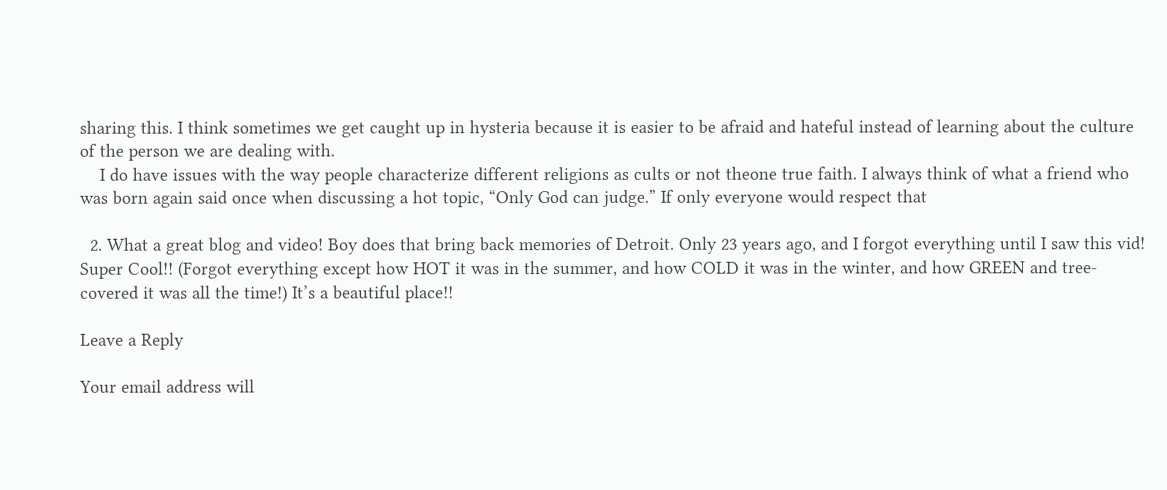sharing this. I think sometimes we get caught up in hysteria because it is easier to be afraid and hateful instead of learning about the culture of the person we are dealing with.
    I do have issues with the way people characterize different religions as cults or not theone true faith. I always think of what a friend who was born again said once when discussing a hot topic, “Only God can judge.” If only everyone would respect that

  2. What a great blog and video! Boy does that bring back memories of Detroit. Only 23 years ago, and I forgot everything until I saw this vid! Super Cool!! (Forgot everything except how HOT it was in the summer, and how COLD it was in the winter, and how GREEN and tree-covered it was all the time!) It’s a beautiful place!!

Leave a Reply

Your email address will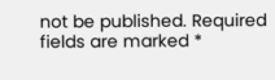not be published. Required fields are marked *